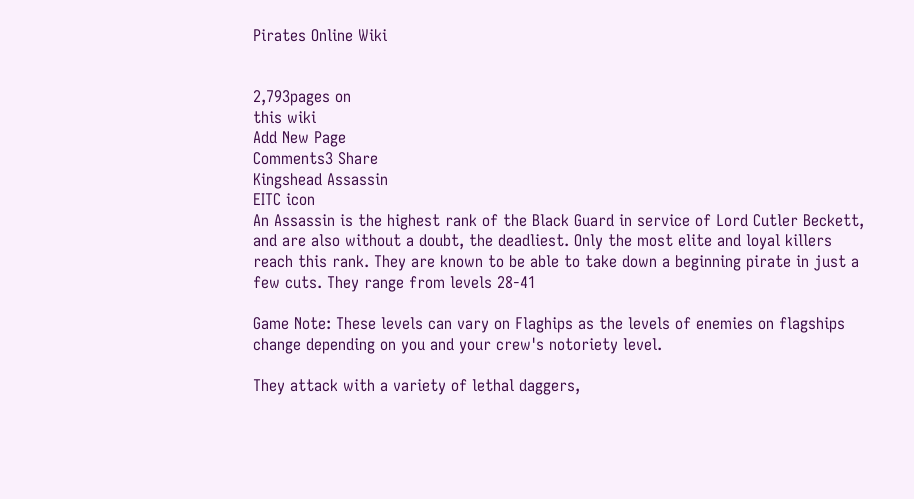Pirates Online Wiki


2,793pages on
this wiki
Add New Page
Comments3 Share
Kingshead Assassin
EITC icon
An Assassin is the highest rank of the Black Guard in service of Lord Cutler Beckett, and are also without a doubt, the deadliest. Only the most elite and loyal killers reach this rank. They are known to be able to take down a beginning pirate in just a few cuts. They range from levels 28-41

Game Note: These levels can vary on Flaghips as the levels of enemies on flagships change depending on you and your crew's notoriety level.

They attack with a variety of lethal daggers,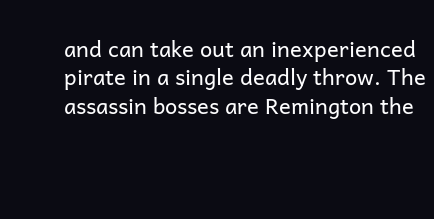and can take out an inexperienced pirate in a single deadly throw. The assassin bosses are Remington the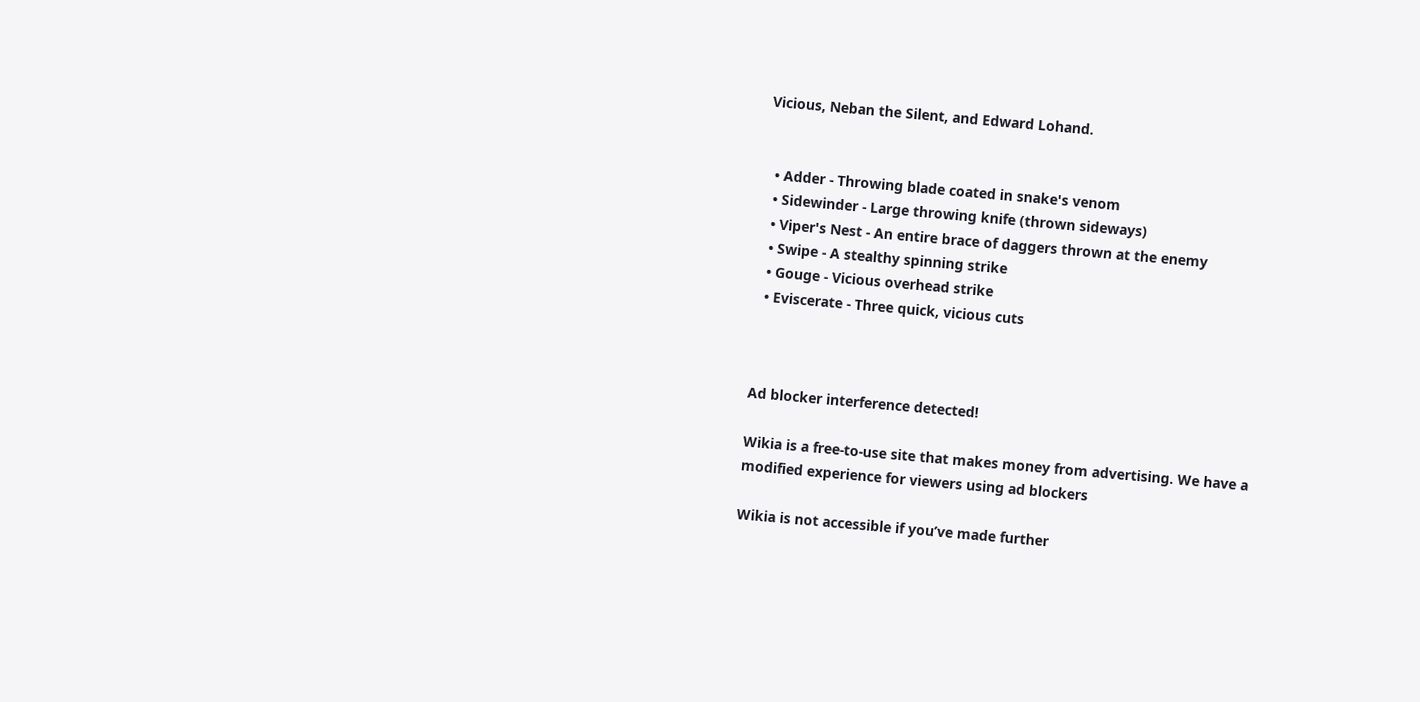Vicious, Neban the Silent, and Edward Lohand.


  • Adder - Throwing blade coated in snake's venom
  • Sidewinder - Large throwing knife (thrown sideways)
  • Viper's Nest - An entire brace of daggers thrown at the enemy
  • Swipe - A stealthy spinning strike
  • Gouge - Vicious overhead strike
  • Eviscerate - Three quick, vicious cuts



Ad blocker interference detected!

Wikia is a free-to-use site that makes money from advertising. We have a modified experience for viewers using ad blockers

Wikia is not accessible if you’ve made further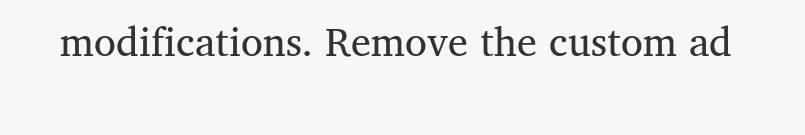modifications. Remove the custom ad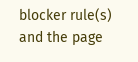blocker rule(s) and the page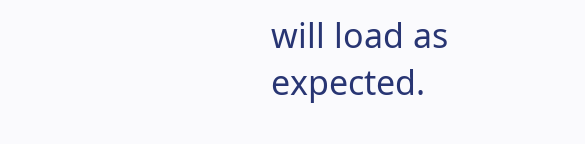will load as expected.